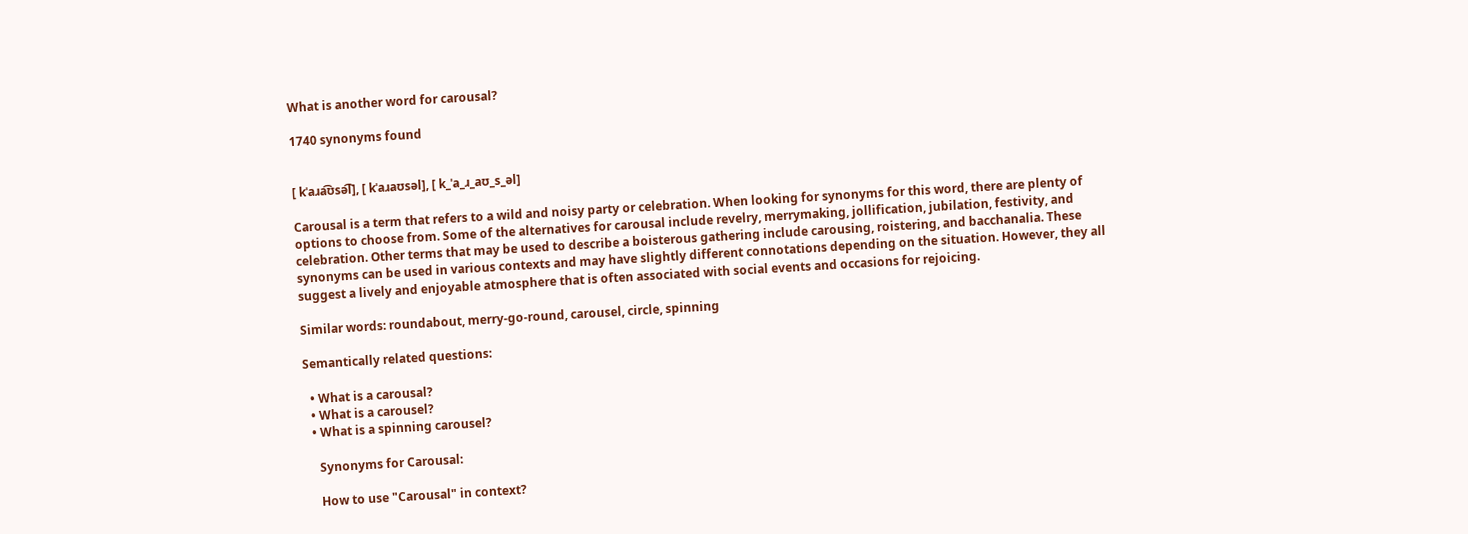What is another word for carousal?

1740 synonyms found


[ kˈaɹa͡ʊsə͡l], [ kˈaɹaʊsəl], [ k_ˈa_ɹ_aʊ_s_əl]

Carousal is a term that refers to a wild and noisy party or celebration. When looking for synonyms for this word, there are plenty of options to choose from. Some of the alternatives for carousal include revelry, merrymaking, jollification, jubilation, festivity, and celebration. Other terms that may be used to describe a boisterous gathering include carousing, roistering, and bacchanalia. These synonyms can be used in various contexts and may have slightly different connotations depending on the situation. However, they all suggest a lively and enjoyable atmosphere that is often associated with social events and occasions for rejoicing.

Similar words: roundabout, merry-go-round, carousel, circle, spinning

Semantically related questions:

  • What is a carousal?
  • What is a carousel?
  • What is a spinning carousel?

    Synonyms for Carousal:

    How to use "Carousal" in context?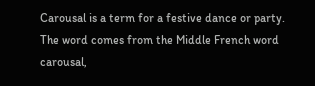Carousal is a term for a festive dance or party. The word comes from the Middle French word carousal,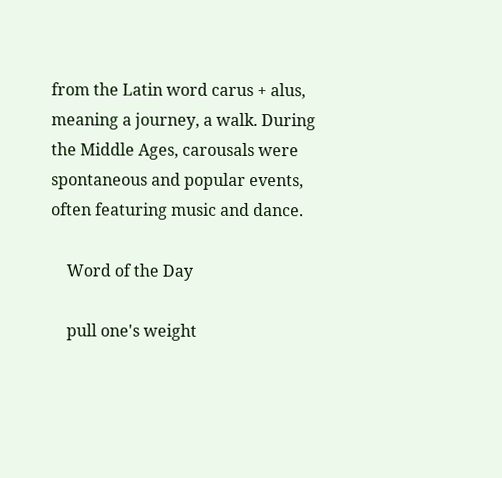from the Latin word carus + alus, meaning a journey, a walk. During the Middle Ages, carousals were spontaneous and popular events, often featuring music and dance.

    Word of the Day

    pull one's weight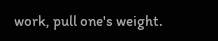work, pull one's weight.